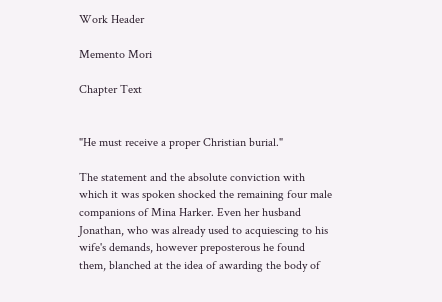Work Header

Memento Mori

Chapter Text


"He must receive a proper Christian burial."

The statement and the absolute conviction with which it was spoken shocked the remaining four male companions of Mina Harker. Even her husband Jonathan, who was already used to acquiescing to his wife's demands, however preposterous he found them, blanched at the idea of awarding the body of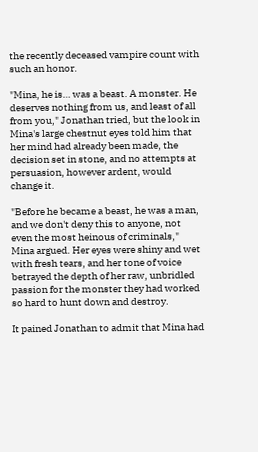the recently deceased vampire count with such an honor.

"Mina, he is… was a beast. A monster. He deserves nothing from us, and least of all from you," Jonathan tried, but the look in Mina's large chestnut eyes told him that her mind had already been made, the decision set in stone, and no attempts at persuasion, however ardent, would change it.

"Before he became a beast, he was a man, and we don't deny this to anyone, not even the most heinous of criminals," Mina argued. Her eyes were shiny and wet with fresh tears, and her tone of voice betrayed the depth of her raw, unbridled passion for the monster they had worked so hard to hunt down and destroy.

It pained Jonathan to admit that Mina had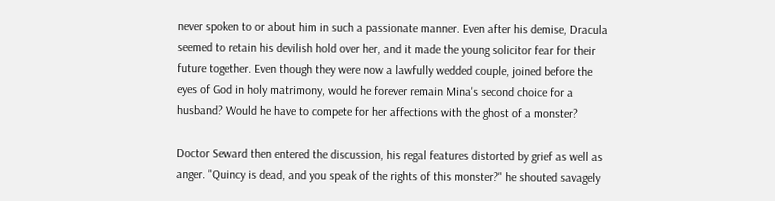never spoken to or about him in such a passionate manner. Even after his demise, Dracula seemed to retain his devilish hold over her, and it made the young solicitor fear for their future together. Even though they were now a lawfully wedded couple, joined before the eyes of God in holy matrimony, would he forever remain Mina's second choice for a husband? Would he have to compete for her affections with the ghost of a monster?

Doctor Seward then entered the discussion, his regal features distorted by grief as well as anger. "Quincy is dead, and you speak of the rights of this monster?" he shouted savagely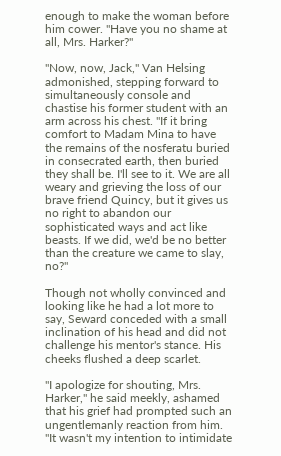enough to make the woman before him cower. "Have you no shame at all, Mrs. Harker?"

"Now, now, Jack," Van Helsing admonished, stepping forward to simultaneously console and chastise his former student with an arm across his chest. "If it bring comfort to Madam Mina to have the remains of the nosferatu buried in consecrated earth, then buried they shall be. I'll see to it. We are all weary and grieving the loss of our brave friend Quincy, but it gives us no right to abandon our sophisticated ways and act like beasts. If we did, we'd be no better than the creature we came to slay, no?"

Though not wholly convinced and looking like he had a lot more to say, Seward conceded with a small inclination of his head and did not challenge his mentor's stance. His cheeks flushed a deep scarlet.

"I apologize for shouting, Mrs. Harker," he said meekly, ashamed that his grief had prompted such an ungentlemanly reaction from him. "It wasn't my intention to intimidate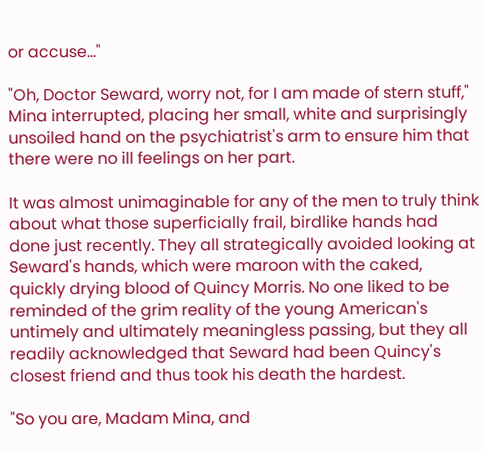or accuse…"

"Oh, Doctor Seward, worry not, for I am made of stern stuff," Mina interrupted, placing her small, white and surprisingly unsoiled hand on the psychiatrist's arm to ensure him that there were no ill feelings on her part.

It was almost unimaginable for any of the men to truly think about what those superficially frail, birdlike hands had done just recently. They all strategically avoided looking at Seward's hands, which were maroon with the caked, quickly drying blood of Quincy Morris. No one liked to be reminded of the grim reality of the young American's untimely and ultimately meaningless passing, but they all readily acknowledged that Seward had been Quincy's closest friend and thus took his death the hardest.

"So you are, Madam Mina, and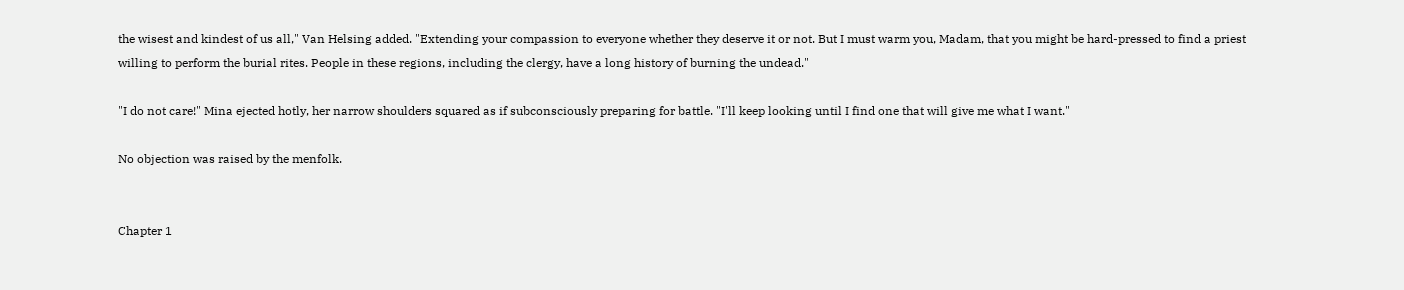the wisest and kindest of us all," Van Helsing added. "Extending your compassion to everyone whether they deserve it or not. But I must warm you, Madam, that you might be hard-pressed to find a priest willing to perform the burial rites. People in these regions, including the clergy, have a long history of burning the undead."

"I do not care!" Mina ejected hotly, her narrow shoulders squared as if subconsciously preparing for battle. "I'll keep looking until I find one that will give me what I want."

No objection was raised by the menfolk.


Chapter 1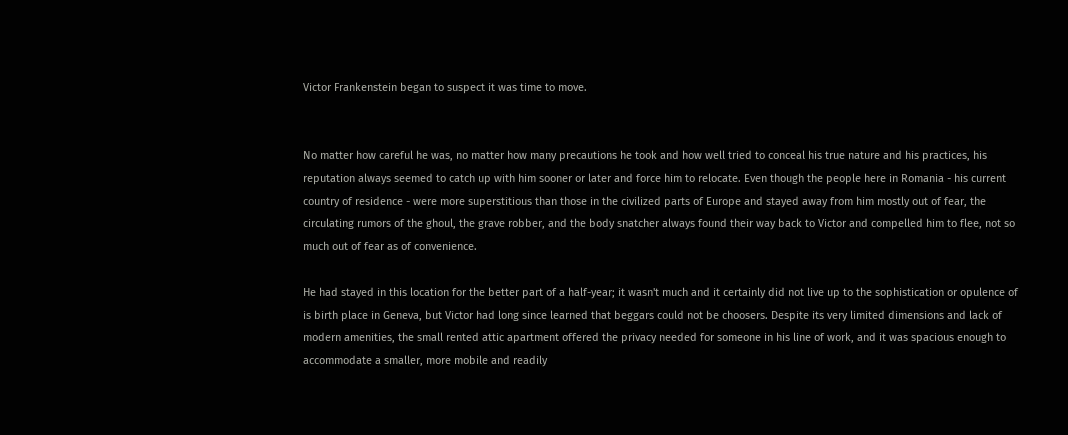Victor Frankenstein began to suspect it was time to move.


No matter how careful he was, no matter how many precautions he took and how well tried to conceal his true nature and his practices, his reputation always seemed to catch up with him sooner or later and force him to relocate. Even though the people here in Romania - his current country of residence - were more superstitious than those in the civilized parts of Europe and stayed away from him mostly out of fear, the circulating rumors of the ghoul, the grave robber, and the body snatcher always found their way back to Victor and compelled him to flee, not so much out of fear as of convenience.

He had stayed in this location for the better part of a half-year; it wasn't much and it certainly did not live up to the sophistication or opulence of is birth place in Geneva, but Victor had long since learned that beggars could not be choosers. Despite its very limited dimensions and lack of modern amenities, the small rented attic apartment offered the privacy needed for someone in his line of work, and it was spacious enough to accommodate a smaller, more mobile and readily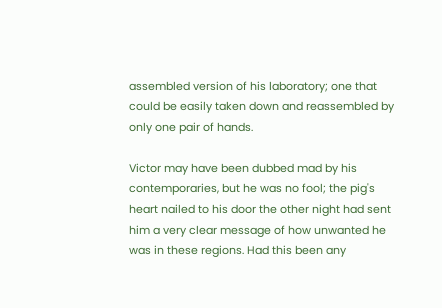assembled version of his laboratory; one that could be easily taken down and reassembled by only one pair of hands.

Victor may have been dubbed mad by his contemporaries, but he was no fool; the pig's heart nailed to his door the other night had sent him a very clear message of how unwanted he was in these regions. Had this been any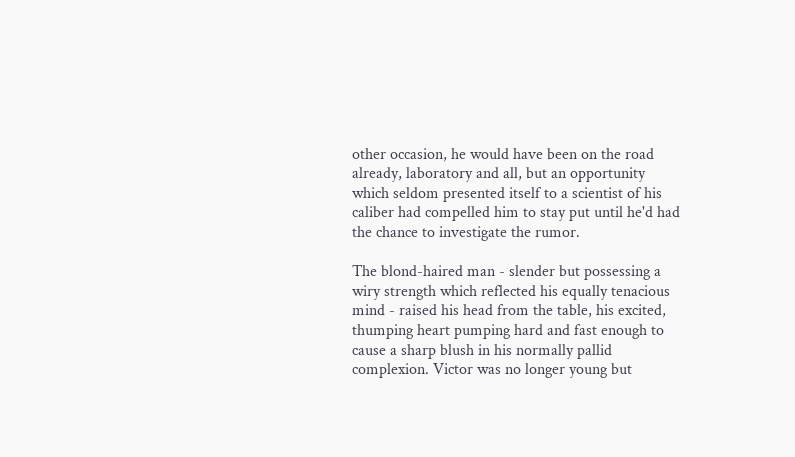other occasion, he would have been on the road already, laboratory and all, but an opportunity which seldom presented itself to a scientist of his caliber had compelled him to stay put until he'd had the chance to investigate the rumor.

The blond-haired man - slender but possessing a wiry strength which reflected his equally tenacious mind - raised his head from the table, his excited, thumping heart pumping hard and fast enough to cause a sharp blush in his normally pallid complexion. Victor was no longer young but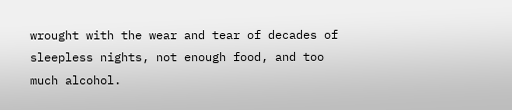wrought with the wear and tear of decades of sleepless nights, not enough food, and too much alcohol.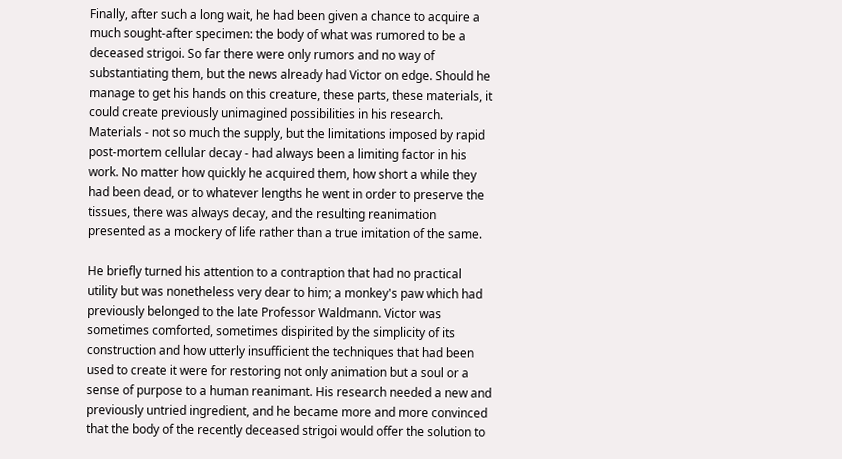Finally, after such a long wait, he had been given a chance to acquire a much sought-after specimen: the body of what was rumored to be a deceased strigoi. So far there were only rumors and no way of substantiating them, but the news already had Victor on edge. Should he manage to get his hands on this creature, these parts, these materials, it could create previously unimagined possibilities in his research. Materials - not so much the supply, but the limitations imposed by rapid post-mortem cellular decay - had always been a limiting factor in his work. No matter how quickly he acquired them, how short a while they had been dead, or to whatever lengths he went in order to preserve the tissues, there was always decay, and the resulting reanimation presented as a mockery of life rather than a true imitation of the same.

He briefly turned his attention to a contraption that had no practical utility but was nonetheless very dear to him; a monkey's paw which had previously belonged to the late Professor Waldmann. Victor was sometimes comforted, sometimes dispirited by the simplicity of its construction and how utterly insufficient the techniques that had been used to create it were for restoring not only animation but a soul or a sense of purpose to a human reanimant. His research needed a new and previously untried ingredient, and he became more and more convinced that the body of the recently deceased strigoi would offer the solution to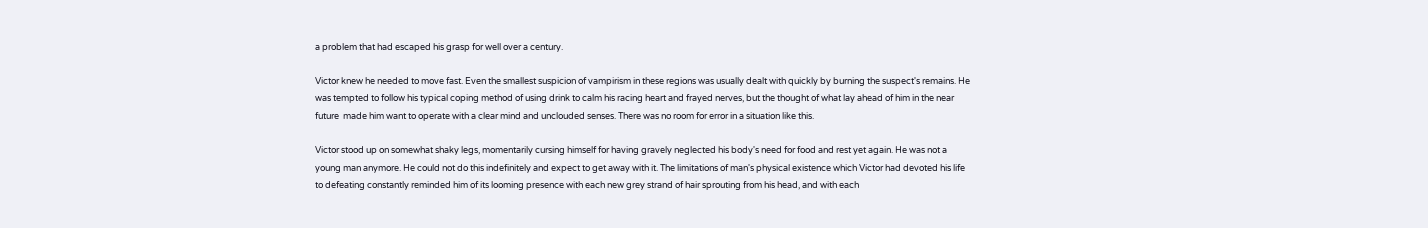a problem that had escaped his grasp for well over a century.

Victor knew he needed to move fast. Even the smallest suspicion of vampirism in these regions was usually dealt with quickly by burning the suspect's remains. He was tempted to follow his typical coping method of using drink to calm his racing heart and frayed nerves, but the thought of what lay ahead of him in the near future  made him want to operate with a clear mind and unclouded senses. There was no room for error in a situation like this.

Victor stood up on somewhat shaky legs, momentarily cursing himself for having gravely neglected his body's need for food and rest yet again. He was not a young man anymore. He could not do this indefinitely and expect to get away with it. The limitations of man's physical existence which Victor had devoted his life to defeating constantly reminded him of its looming presence with each new grey strand of hair sprouting from his head, and with each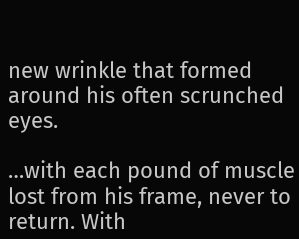new wrinkle that formed around his often scrunched eyes.

…with each pound of muscle lost from his frame, never to return. With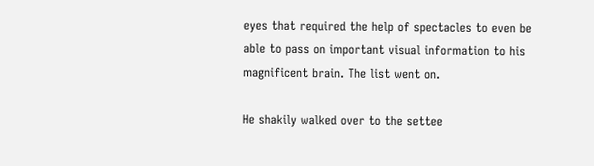eyes that required the help of spectacles to even be able to pass on important visual information to his magnificent brain. The list went on.

He shakily walked over to the settee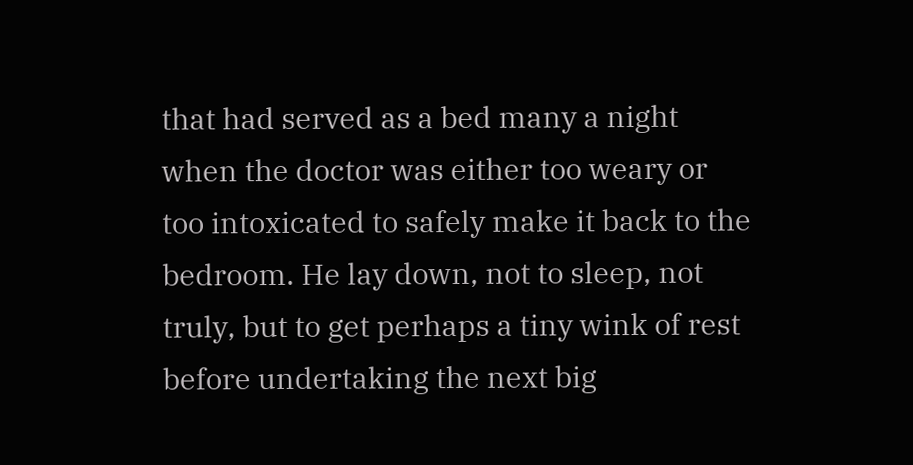that had served as a bed many a night when the doctor was either too weary or too intoxicated to safely make it back to the bedroom. He lay down, not to sleep, not truly, but to get perhaps a tiny wink of rest before undertaking the next big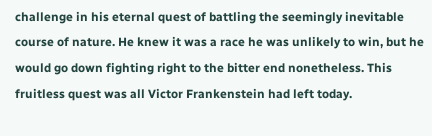challenge in his eternal quest of battling the seemingly inevitable course of nature. He knew it was a race he was unlikely to win, but he would go down fighting right to the bitter end nonetheless. This fruitless quest was all Victor Frankenstein had left today.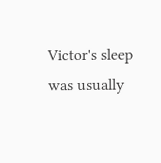Victor's sleep was usually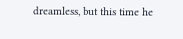dreamless, but this time he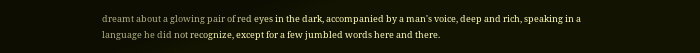dreamt about a glowing pair of red eyes in the dark, accompanied by a man's voice, deep and rich, speaking in a language he did not recognize, except for a few jumbled words here and there.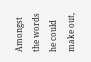Amongst the words he could make out,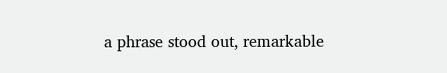a phrase stood out, remarkable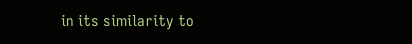in its similarity to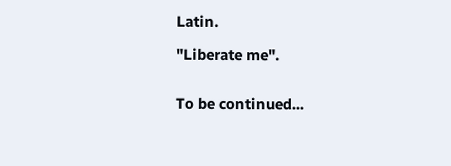Latin.

"Liberate me".


To be continued...